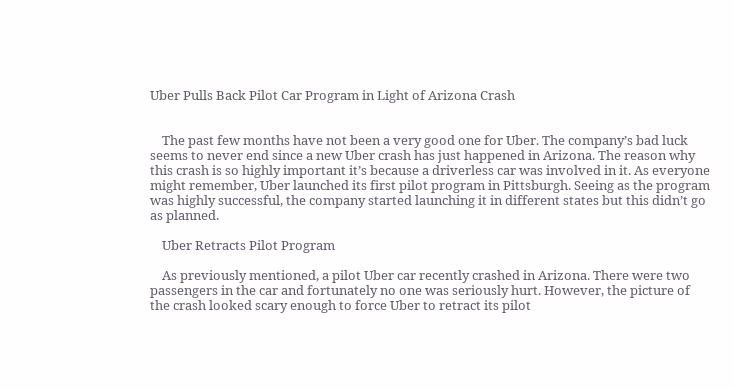Uber Pulls Back Pilot Car Program in Light of Arizona Crash


    The past few months have not been a very good one for Uber. The company’s bad luck seems to never end since a new Uber crash has just happened in Arizona. The reason why this crash is so highly important it’s because a driverless car was involved in it. As everyone might remember, Uber launched its first pilot program in Pittsburgh. Seeing as the program was highly successful, the company started launching it in different states but this didn’t go as planned.

    Uber Retracts Pilot Program

    As previously mentioned, a pilot Uber car recently crashed in Arizona. There were two passengers in the car and fortunately no one was seriously hurt. However, the picture of the crash looked scary enough to force Uber to retract its pilot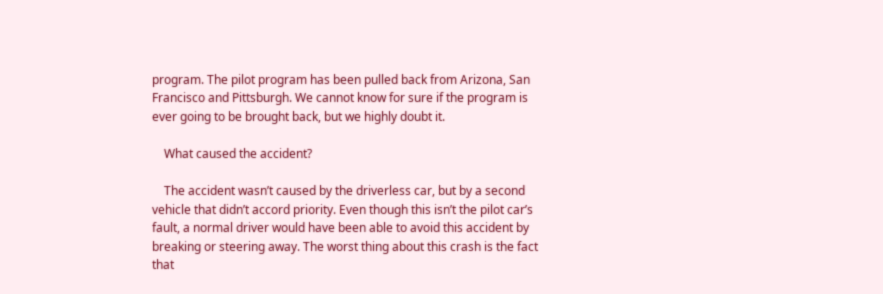program. The pilot program has been pulled back from Arizona, San Francisco and Pittsburgh. We cannot know for sure if the program is ever going to be brought back, but we highly doubt it.

    What caused the accident?

    The accident wasn’t caused by the driverless car, but by a second vehicle that didn’t accord priority. Even though this isn’t the pilot car’s fault, a normal driver would have been able to avoid this accident by breaking or steering away. The worst thing about this crash is the fact that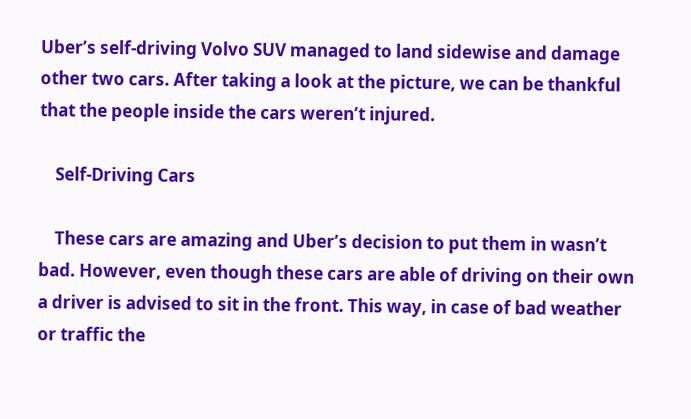Uber’s self-driving Volvo SUV managed to land sidewise and damage other two cars. After taking a look at the picture, we can be thankful that the people inside the cars weren’t injured.

    Self-Driving Cars

    These cars are amazing and Uber’s decision to put them in wasn’t bad. However, even though these cars are able of driving on their own a driver is advised to sit in the front. This way, in case of bad weather or traffic the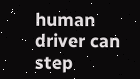human driver can step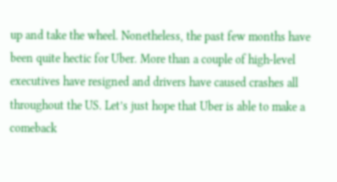up and take the wheel. Nonetheless, the past few months have been quite hectic for Uber. More than a couple of high-level executives have resigned and drivers have caused crashes all throughout the US. Let’s just hope that Uber is able to make a comeback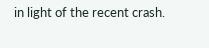in light of the recent crash.